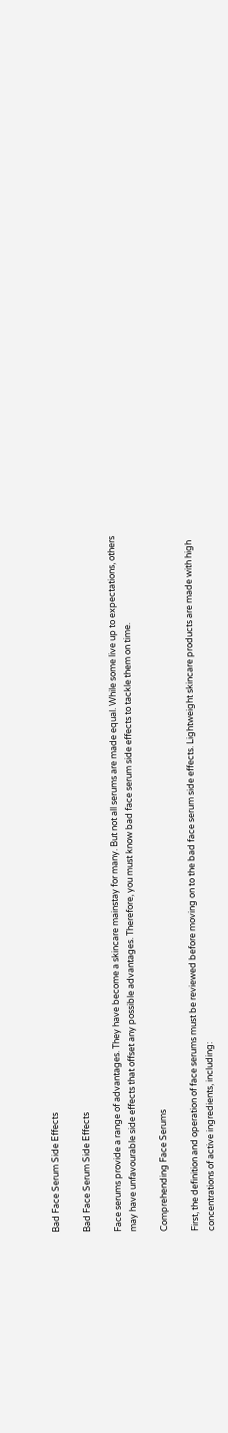Bad Face Serum Side Effects

Bad Face Serum Side Effects

Face serums provide a range of advantages. They have become a skincare mainstay for many. But not all serums are made equal. While some live up to expectations, others may have unfavourable side effects that offset any possible advantages. Therefore, you must know bad face serum side effects to tackle them on time.

Comprehending Face Serums

First, the definition and operation of face serums must be reviewed before moving on to the bad face serum side effects. Lightweight skincare products are made with high concentrations of active ingredients, including: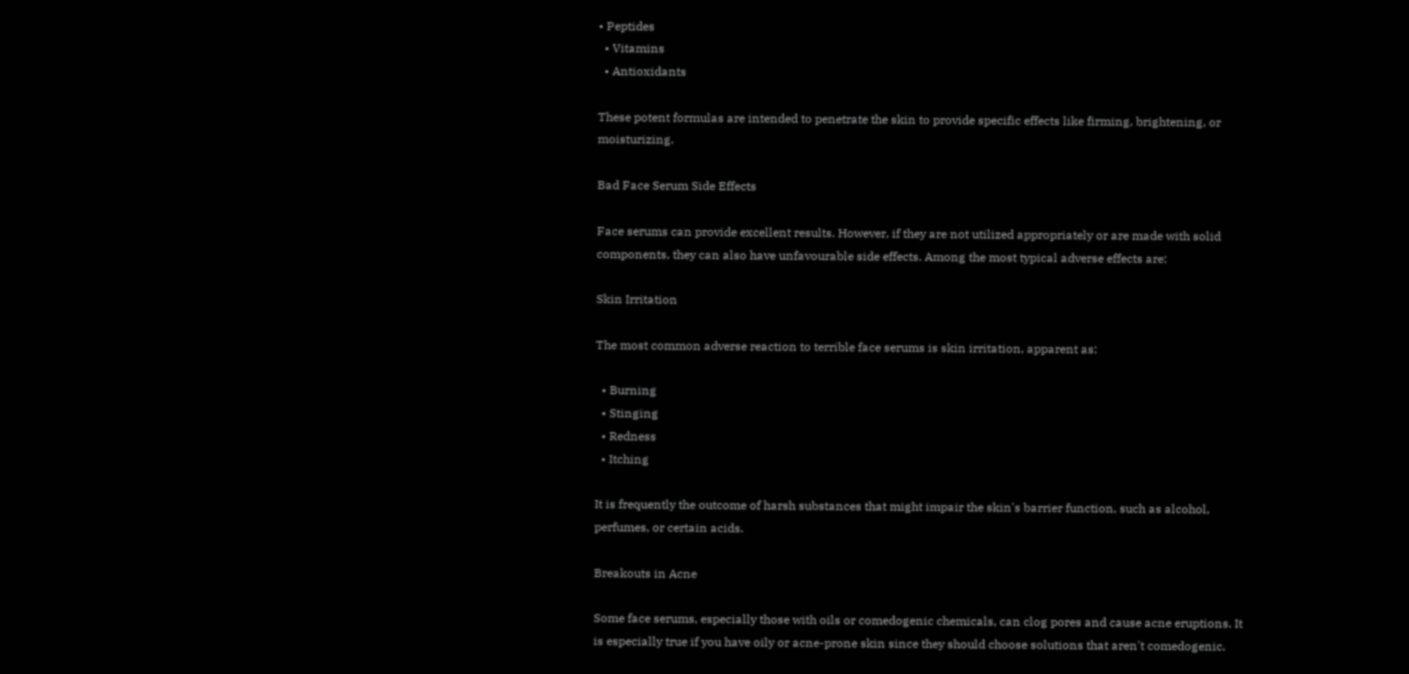• Peptides
  • Vitamins
  • Antioxidants

These potent formulas are intended to penetrate the skin to provide specific effects like firming, brightening, or moisturizing.

Bad Face Serum Side Effects

Face serums can provide excellent results. However, if they are not utilized appropriately or are made with solid components, they can also have unfavourable side effects. Among the most typical adverse effects are:

Skin Irritation

The most common adverse reaction to terrible face serums is skin irritation, apparent as:

  • Burning
  • Stinging
  • Redness
  • Itching

It is frequently the outcome of harsh substances that might impair the skin's barrier function, such as alcohol, perfumes, or certain acids.

Breakouts in Acne

Some face serums, especially those with oils or comedogenic chemicals, can clog pores and cause acne eruptions. It is especially true if you have oily or acne-prone skin since they should choose solutions that aren't comedogenic.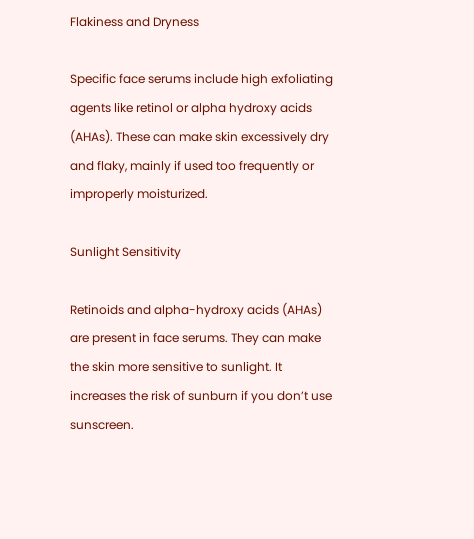Flakiness and Dryness

Specific face serums include high exfoliating agents like retinol or alpha hydroxy acids (AHAs). These can make skin excessively dry and flaky, mainly if used too frequently or improperly moisturized.

Sunlight Sensitivity

Retinoids and alpha-hydroxy acids (AHAs) are present in face serums. They can make the skin more sensitive to sunlight. It increases the risk of sunburn if you don’t use sunscreen.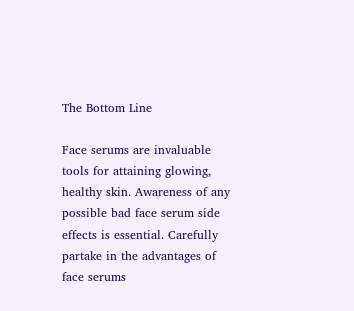The Bottom Line

Face serums are invaluable tools for attaining glowing, healthy skin. Awareness of any possible bad face serum side effects is essential. Carefully partake in the advantages of face serums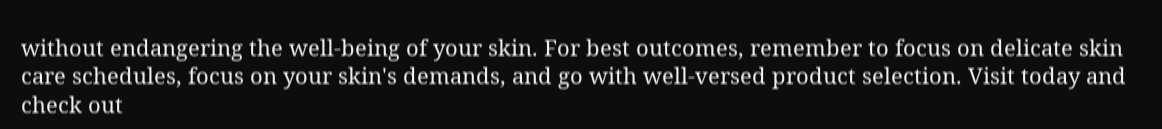without endangering the well-being of your skin. For best outcomes, remember to focus on delicate skin care schedules, focus on your skin's demands, and go with well-versed product selection. Visit today and check out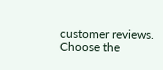customer reviews. Choose the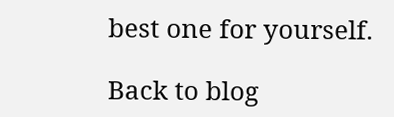best one for yourself.

Back to blog